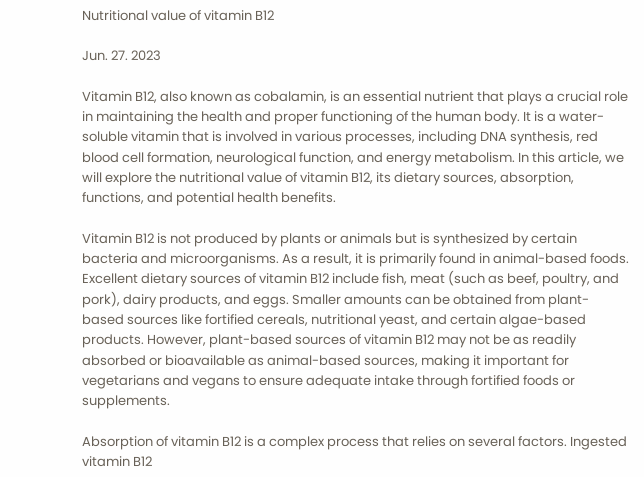Nutritional value of vitamin B12

Jun. 27. 2023

Vitamin B12, also known as cobalamin, is an essential nutrient that plays a crucial role in maintaining the health and proper functioning of the human body. It is a water-soluble vitamin that is involved in various processes, including DNA synthesis, red blood cell formation, neurological function, and energy metabolism. In this article, we will explore the nutritional value of vitamin B12, its dietary sources, absorption, functions, and potential health benefits.

Vitamin B12 is not produced by plants or animals but is synthesized by certain bacteria and microorganisms. As a result, it is primarily found in animal-based foods. Excellent dietary sources of vitamin B12 include fish, meat (such as beef, poultry, and pork), dairy products, and eggs. Smaller amounts can be obtained from plant-based sources like fortified cereals, nutritional yeast, and certain algae-based products. However, plant-based sources of vitamin B12 may not be as readily absorbed or bioavailable as animal-based sources, making it important for vegetarians and vegans to ensure adequate intake through fortified foods or supplements.

Absorption of vitamin B12 is a complex process that relies on several factors. Ingested vitamin B12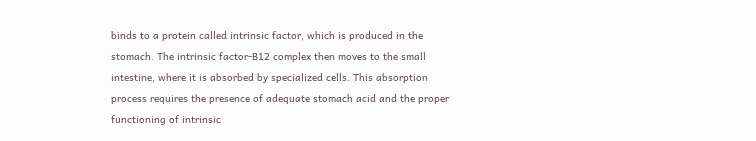binds to a protein called intrinsic factor, which is produced in the stomach. The intrinsic factor-B12 complex then moves to the small intestine, where it is absorbed by specialized cells. This absorption process requires the presence of adequate stomach acid and the proper functioning of intrinsic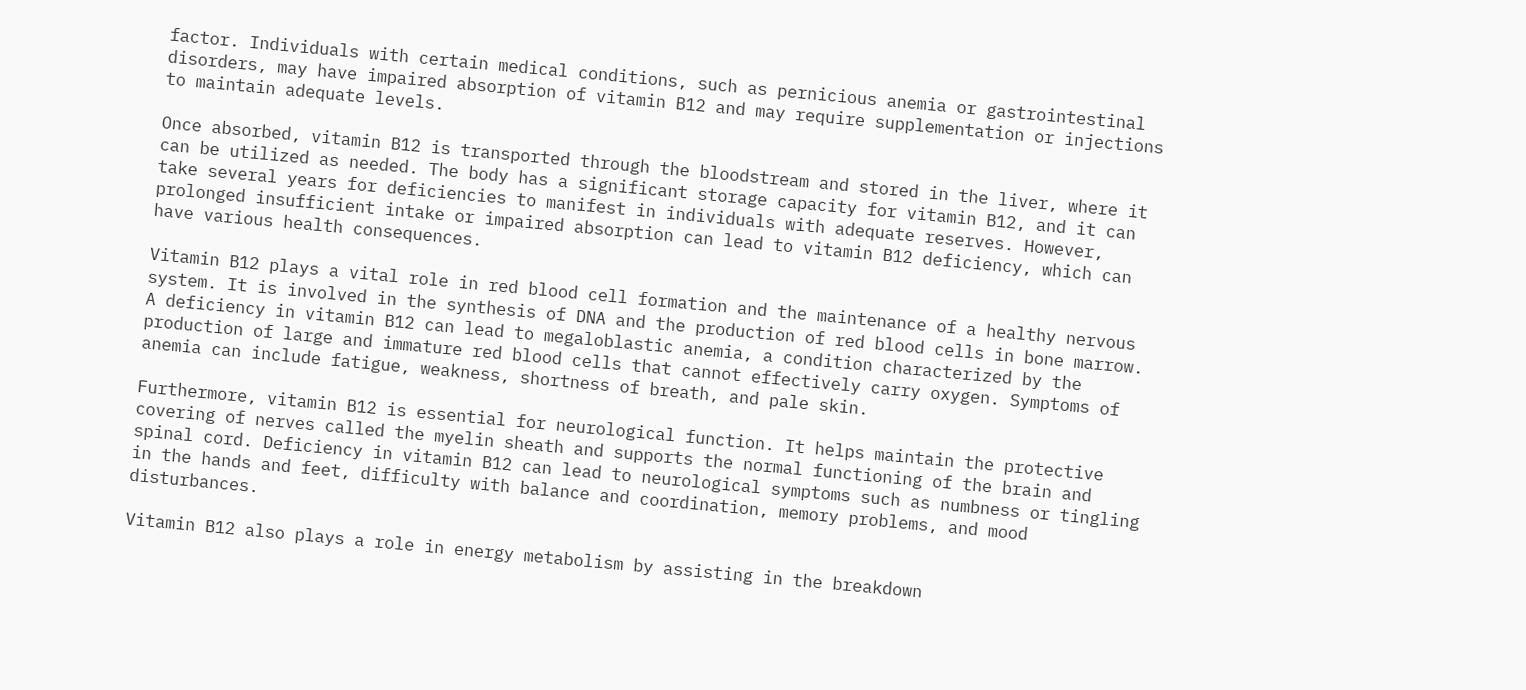factor. Individuals with certain medical conditions, such as pernicious anemia or gastrointestinal disorders, may have impaired absorption of vitamin B12 and may require supplementation or injections to maintain adequate levels.

Once absorbed, vitamin B12 is transported through the bloodstream and stored in the liver, where it can be utilized as needed. The body has a significant storage capacity for vitamin B12, and it can take several years for deficiencies to manifest in individuals with adequate reserves. However, prolonged insufficient intake or impaired absorption can lead to vitamin B12 deficiency, which can have various health consequences.

Vitamin B12 plays a vital role in red blood cell formation and the maintenance of a healthy nervous system. It is involved in the synthesis of DNA and the production of red blood cells in bone marrow. A deficiency in vitamin B12 can lead to megaloblastic anemia, a condition characterized by the production of large and immature red blood cells that cannot effectively carry oxygen. Symptoms of anemia can include fatigue, weakness, shortness of breath, and pale skin.

Furthermore, vitamin B12 is essential for neurological function. It helps maintain the protective covering of nerves called the myelin sheath and supports the normal functioning of the brain and spinal cord. Deficiency in vitamin B12 can lead to neurological symptoms such as numbness or tingling in the hands and feet, difficulty with balance and coordination, memory problems, and mood disturbances.

Vitamin B12 also plays a role in energy metabolism by assisting in the breakdown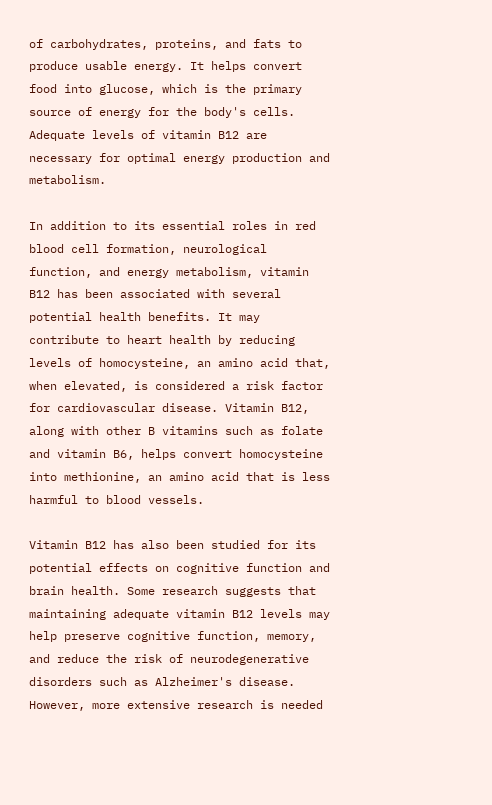of carbohydrates, proteins, and fats to produce usable energy. It helps convert food into glucose, which is the primary source of energy for the body's cells. Adequate levels of vitamin B12 are necessary for optimal energy production and metabolism.

In addition to its essential roles in red blood cell formation, neurological function, and energy metabolism, vitamin B12 has been associated with several potential health benefits. It may contribute to heart health by reducing levels of homocysteine, an amino acid that, when elevated, is considered a risk factor for cardiovascular disease. Vitamin B12, along with other B vitamins such as folate and vitamin B6, helps convert homocysteine into methionine, an amino acid that is less harmful to blood vessels.

Vitamin B12 has also been studied for its potential effects on cognitive function and brain health. Some research suggests that maintaining adequate vitamin B12 levels may help preserve cognitive function, memory, and reduce the risk of neurodegenerative disorders such as Alzheimer's disease. However, more extensive research is needed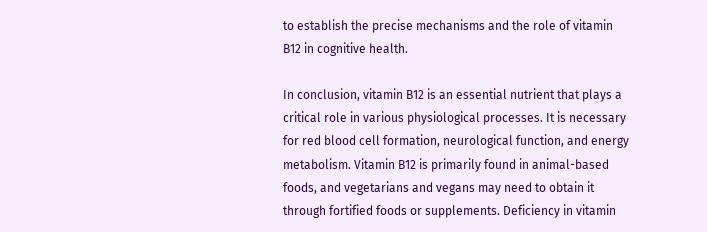to establish the precise mechanisms and the role of vitamin B12 in cognitive health.

In conclusion, vitamin B12 is an essential nutrient that plays a critical role in various physiological processes. It is necessary for red blood cell formation, neurological function, and energy metabolism. Vitamin B12 is primarily found in animal-based foods, and vegetarians and vegans may need to obtain it through fortified foods or supplements. Deficiency in vitamin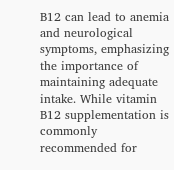B12 can lead to anemia and neurological symptoms, emphasizing the importance of maintaining adequate intake. While vitamin B12 supplementation is commonly recommended for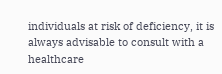individuals at risk of deficiency, it is always advisable to consult with a healthcare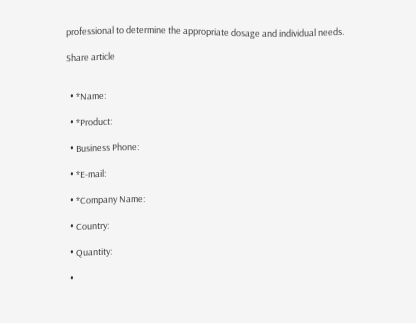professional to determine the appropriate dosage and individual needs.

Share article


  • *Name:

  • *Product:

  • Business Phone:

  • *E-mail:

  • *Company Name:

  • Country:

  • Quantity:

  •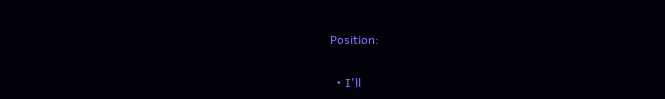Position:

  • I'll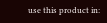use this product in: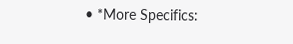• *More Specifics: